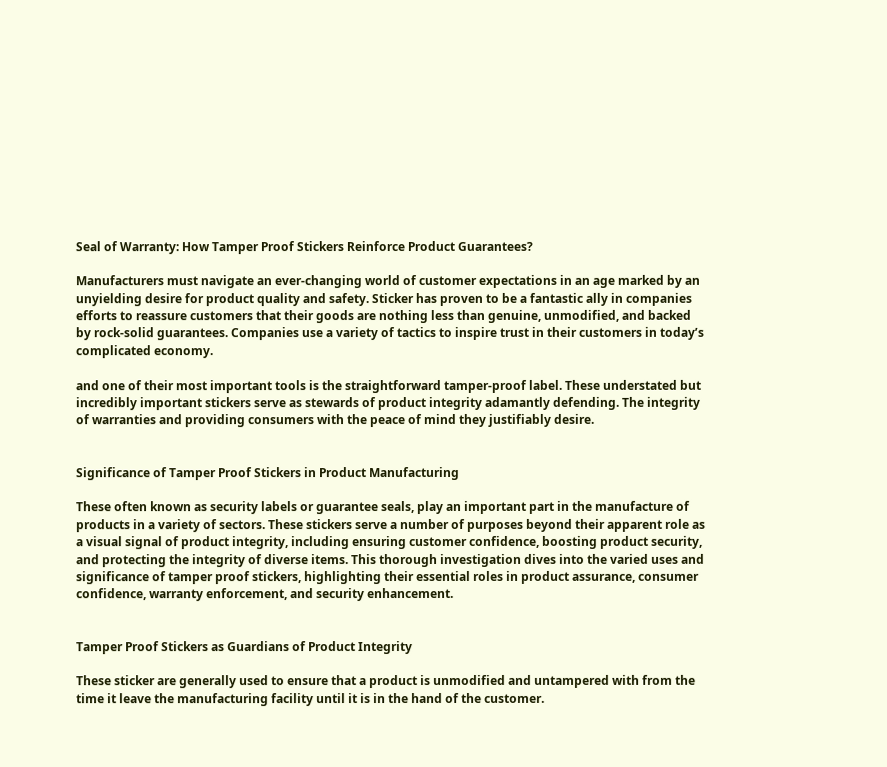Seal of Warranty: How Tamper Proof Stickers Reinforce Product Guarantees?

Manufacturers must navigate an ever-changing world of customer expectations in an age marked by an unyielding desire for product quality and safety. Sticker has proven to be a fantastic ally in companies efforts to reassure customers that their goods are nothing less than genuine, unmodified, and backed by rock-solid guarantees. Companies use a variety of tactics to inspire trust in their customers in today’s complicated economy.

and one of their most important tools is the straightforward tamper-proof label. These understated but incredibly important stickers serve as stewards of product integrity adamantly defending. The integrity of warranties and providing consumers with the peace of mind they justifiably desire.


Significance of Tamper Proof Stickers in Product Manufacturing

These often known as security labels or guarantee seals, play an important part in the manufacture of products in a variety of sectors. These stickers serve a number of purposes beyond their apparent role as a visual signal of product integrity, including ensuring customer confidence, boosting product security, and protecting the integrity of diverse items. This thorough investigation dives into the varied uses and significance of tamper proof stickers, highlighting their essential roles in product assurance, consumer confidence, warranty enforcement, and security enhancement.


Tamper Proof Stickers as Guardians of Product Integrity

These sticker are generally used to ensure that a product is unmodified and untampered with from the time it leave the manufacturing facility until it is in the hand of the customer.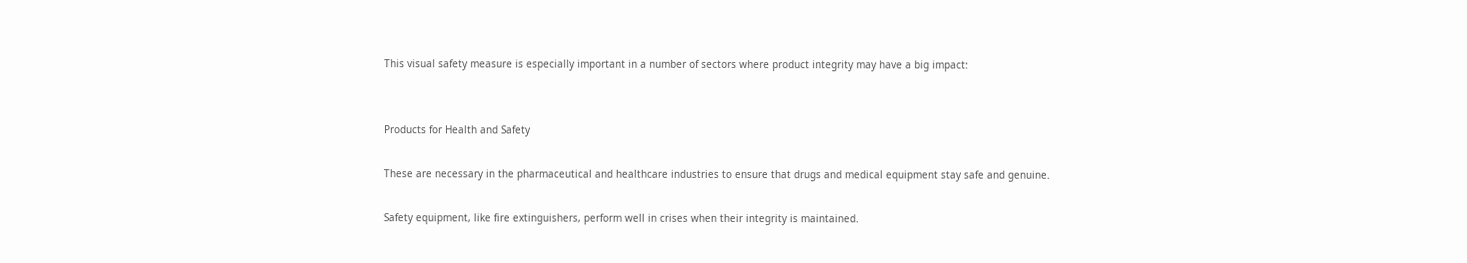This visual safety measure is especially important in a number of sectors where product integrity may have a big impact:


Products for Health and Safety

These are necessary in the pharmaceutical and healthcare industries to ensure that drugs and medical equipment stay safe and genuine.

Safety equipment, like fire extinguishers, perform well in crises when their integrity is maintained.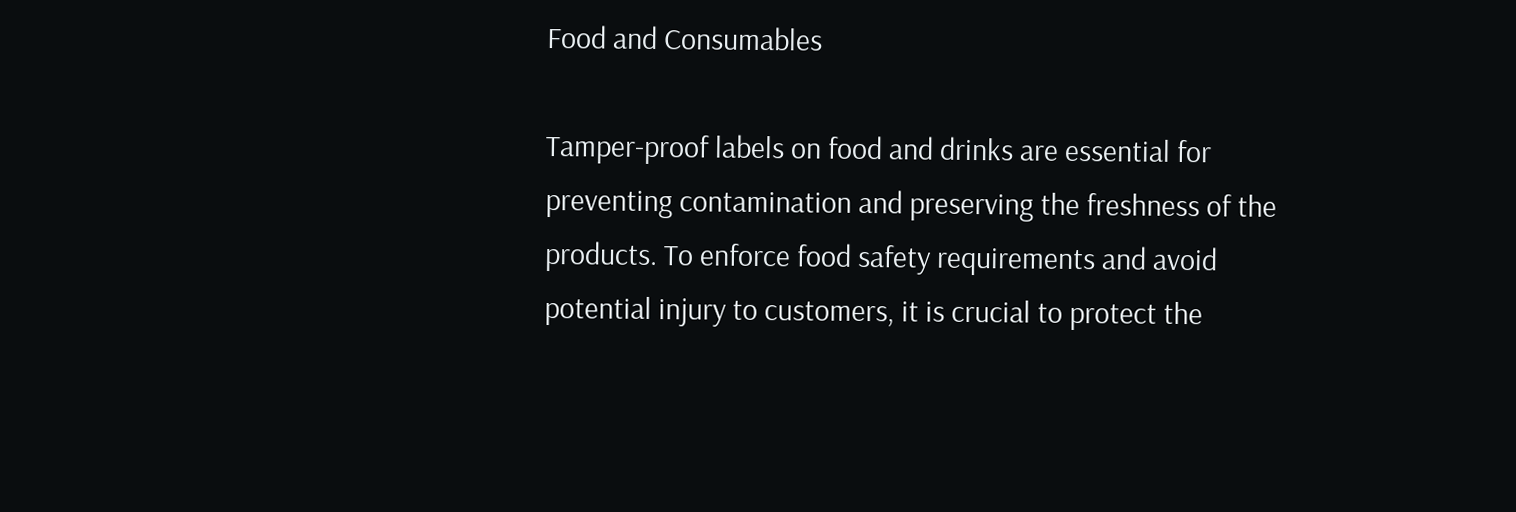Food and Consumables

Tamper-proof labels on food and drinks are essential for preventing contamination and preserving the freshness of the products. To enforce food safety requirements and avoid potential injury to customers, it is crucial to protect the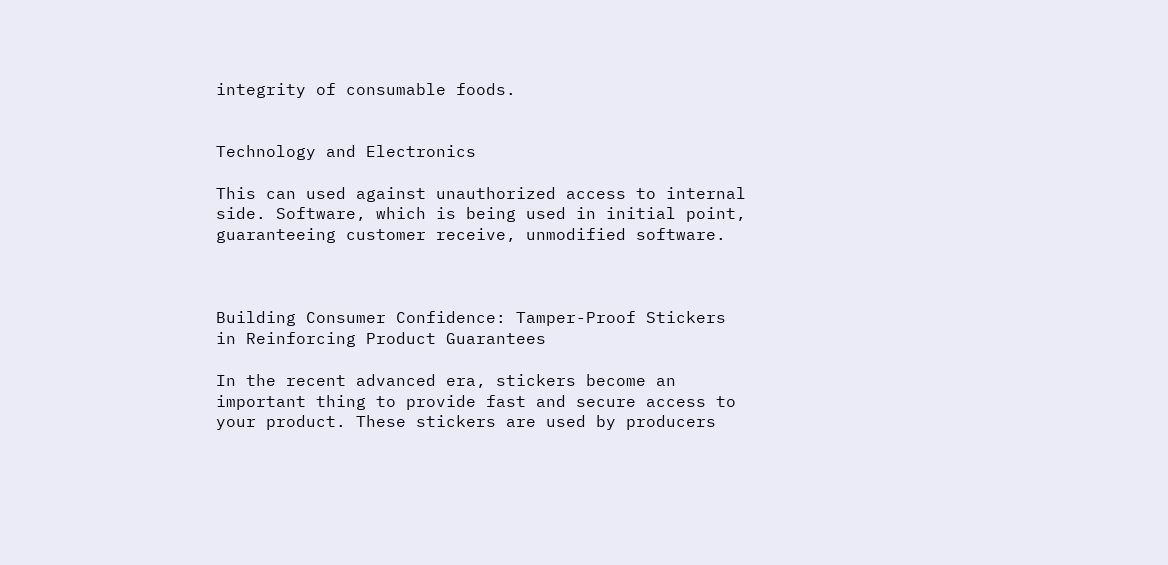integrity of consumable foods.


Technology and Electronics

This can used against unauthorized access to internal side. Software, which is being used in initial point, guaranteeing customer receive, unmodified software.



Building Consumer Confidence: Tamper-Proof Stickers in Reinforcing Product Guarantees

In the recent advanced era, stickers become an important thing to provide fast and secure access to your product. These stickers are used by producers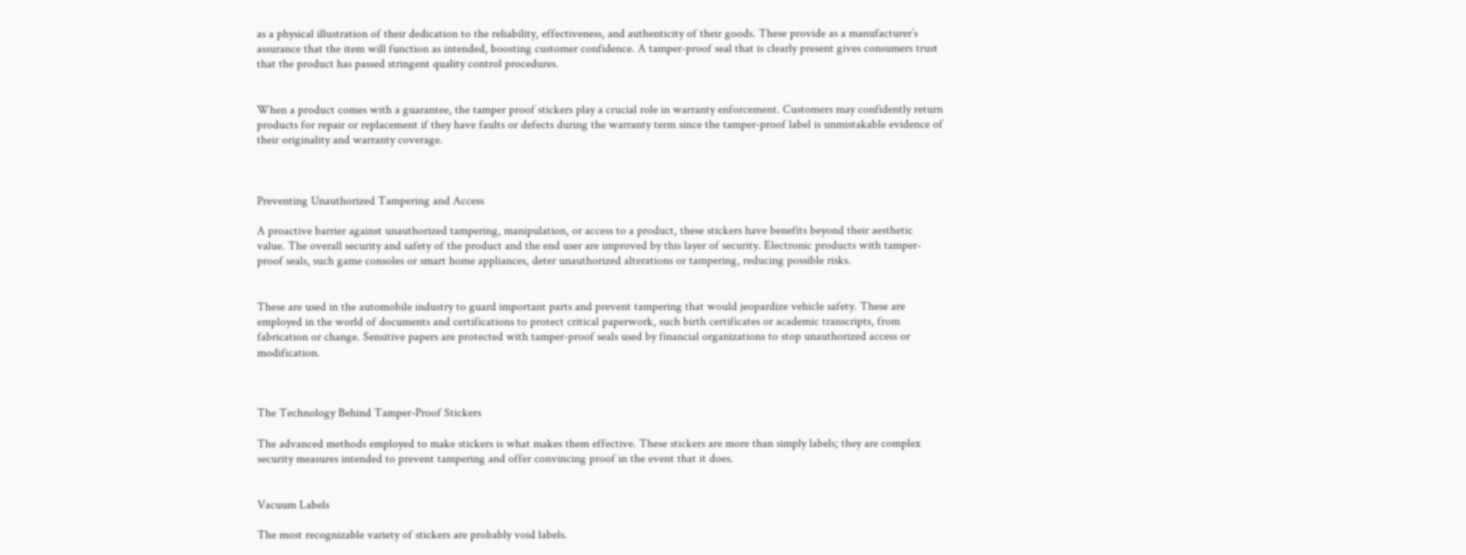as a physical illustration of their dedication to the reliability, effectiveness, and authenticity of their goods. These provide as a manufacturer’s assurance that the item will function as intended, boosting customer confidence. A tamper-proof seal that is clearly present gives consumers trust that the product has passed stringent quality control procedures.


When a product comes with a guarantee, the tamper proof stickers play a crucial role in warranty enforcement. Customers may confidently return products for repair or replacement if they have faults or defects during the warranty term since the tamper-proof label is unmistakable evidence of their originality and warranty coverage.



Preventing Unauthorized Tampering and Access

A proactive barrier against unauthorized tampering, manipulation, or access to a product, these stickers have benefits beyond their aesthetic value. The overall security and safety of the product and the end user are improved by this layer of security. Electronic products with tamper-proof seals, such game consoles or smart home appliances, deter unauthorized alterations or tampering, reducing possible risks.


These are used in the automobile industry to guard important parts and prevent tampering that would jeopardize vehicle safety. These are employed in the world of documents and certifications to protect critical paperwork, such birth certificates or academic transcripts, from fabrication or change. Sensitive papers are protected with tamper-proof seals used by financial organizations to stop unauthorized access or modification.



The Technology Behind Tamper-Proof Stickers

The advanced methods employed to make stickers is what makes them effective. These stickers are more than simply labels; they are complex security measures intended to prevent tampering and offer convincing proof in the event that it does.


Vacuum Labels

The most recognizable variety of stickers are probably void labels.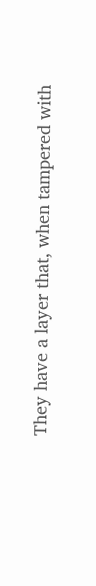They have a layer that, when tampered with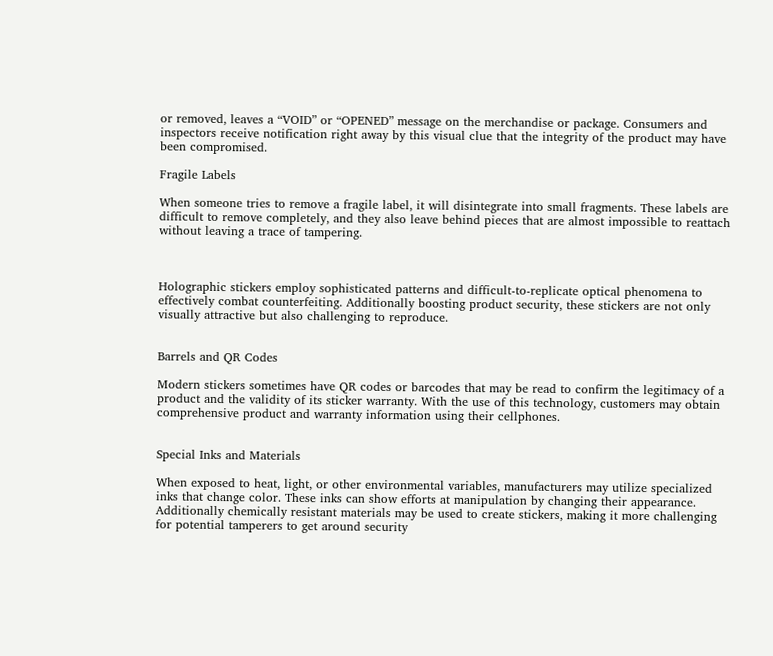or removed, leaves a “VOID” or “OPENED” message on the merchandise or package. Consumers and inspectors receive notification right away by this visual clue that the integrity of the product may have been compromised.

Fragile Labels

When someone tries to remove a fragile label, it will disintegrate into small fragments. These labels are difficult to remove completely, and they also leave behind pieces that are almost impossible to reattach without leaving a trace of tampering.



Holographic stickers employ sophisticated patterns and difficult-to-replicate optical phenomena to effectively combat counterfeiting. Additionally boosting product security, these stickers are not only visually attractive but also challenging to reproduce.


Barrels and QR Codes

Modern stickers sometimes have QR codes or barcodes that may be read to confirm the legitimacy of a product and the validity of its sticker warranty. With the use of this technology, customers may obtain comprehensive product and warranty information using their cellphones.


Special Inks and Materials

When exposed to heat, light, or other environmental variables, manufacturers may utilize specialized inks that change color. These inks can show efforts at manipulation by changing their appearance. Additionally chemically resistant materials may be used to create stickers, making it more challenging for potential tamperers to get around security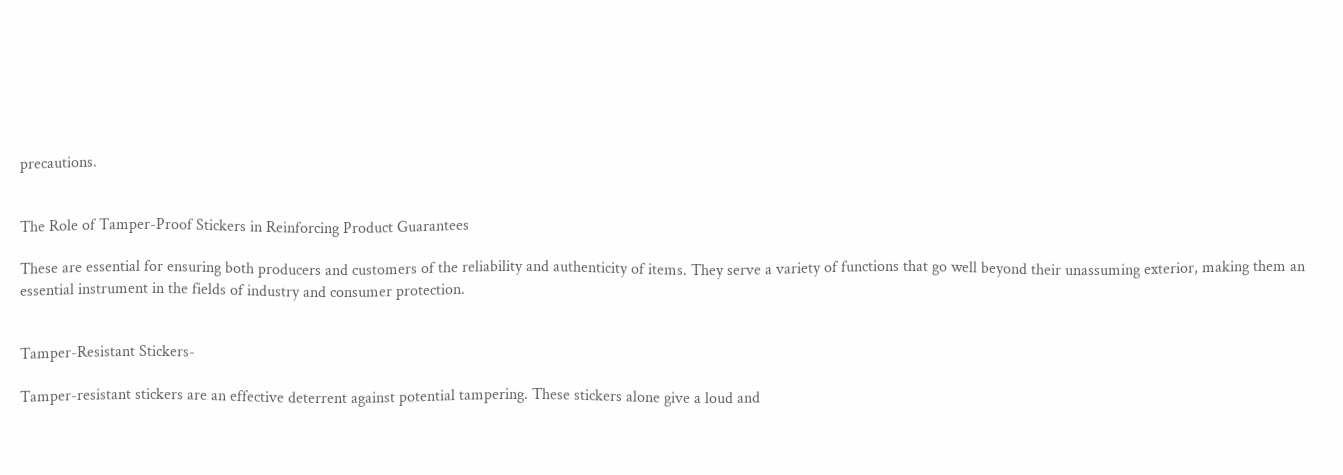precautions.


The Role of Tamper-Proof Stickers in Reinforcing Product Guarantees

These are essential for ensuring both producers and customers of the reliability and authenticity of items. They serve a variety of functions that go well beyond their unassuming exterior, making them an essential instrument in the fields of industry and consumer protection.


Tamper-Resistant Stickers-

Tamper-resistant stickers are an effective deterrent against potential tampering. These stickers alone give a loud and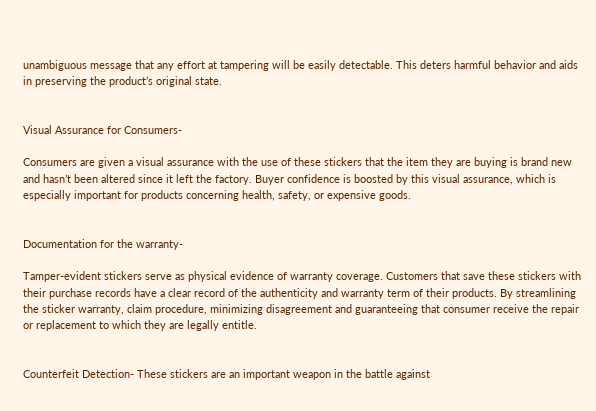unambiguous message that any effort at tampering will be easily detectable. This deters harmful behavior and aids in preserving the product’s original state.


Visual Assurance for Consumers-

Consumers are given a visual assurance with the use of these stickers that the item they are buying is brand new and hasn’t been altered since it left the factory. Buyer confidence is boosted by this visual assurance, which is especially important for products concerning health, safety, or expensive goods.


Documentation for the warranty-

Tamper-evident stickers serve as physical evidence of warranty coverage. Customers that save these stickers with their purchase records have a clear record of the authenticity and warranty term of their products. By streamlining the sticker warranty, claim procedure, minimizing disagreement and guaranteeing that consumer receive the repair or replacement to which they are legally entitle.


Counterfeit Detection- These stickers are an important weapon in the battle against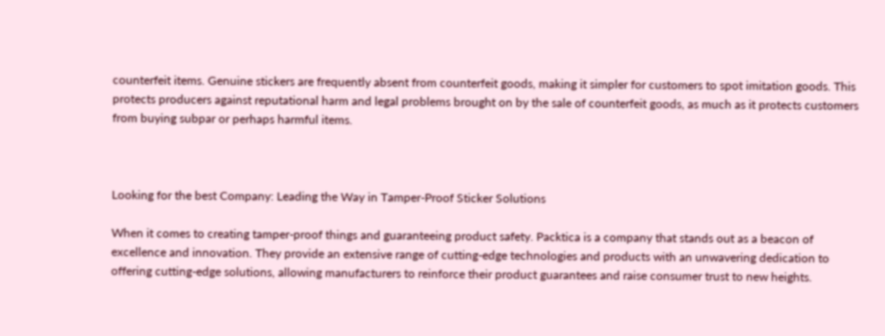counterfeit items. Genuine stickers are frequently absent from counterfeit goods, making it simpler for customers to spot imitation goods. This protects producers against reputational harm and legal problems brought on by the sale of counterfeit goods, as much as it protects customers from buying subpar or perhaps harmful items.



Looking for the best Company: Leading the Way in Tamper-Proof Sticker Solutions

When it comes to creating tamper-proof things and guaranteeing product safety. Packtica is a company that stands out as a beacon of excellence and innovation. They provide an extensive range of cutting-edge technologies and products with an unwavering dedication to offering cutting-edge solutions, allowing manufacturers to reinforce their product guarantees and raise consumer trust to new heights.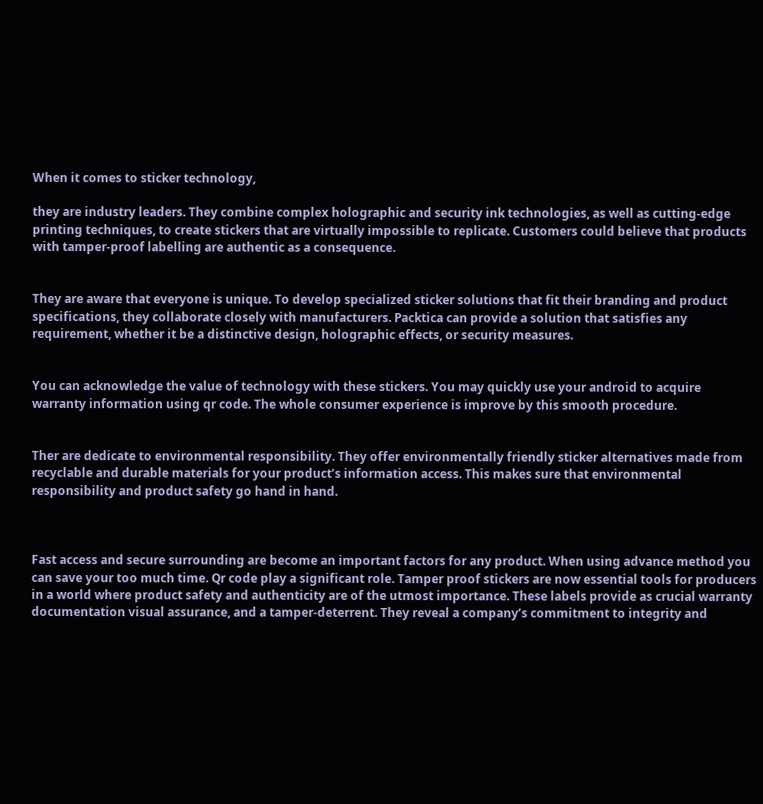When it comes to sticker technology,

they are industry leaders. They combine complex holographic and security ink technologies, as well as cutting-edge printing techniques, to create stickers that are virtually impossible to replicate. Customers could believe that products with tamper-proof labelling are authentic as a consequence.


They are aware that everyone is unique. To develop specialized sticker solutions that fit their branding and product specifications, they collaborate closely with manufacturers. Packtica can provide a solution that satisfies any requirement, whether it be a distinctive design, holographic effects, or security measures.


You can acknowledge the value of technology with these stickers. You may quickly use your android to acquire warranty information using qr code. The whole consumer experience is improve by this smooth procedure.


Ther are dedicate to environmental responsibility. They offer environmentally friendly sticker alternatives made from recyclable and durable materials for your product’s information access. This makes sure that environmental responsibility and product safety go hand in hand.



Fast access and secure surrounding are become an important factors for any product. When using advance method you can save your too much time. Qr code play a significant role. Tamper proof stickers are now essential tools for producers in a world where product safety and authenticity are of the utmost importance. These labels provide as crucial warranty documentation visual assurance, and a tamper-deterrent. They reveal a company’s commitment to integrity and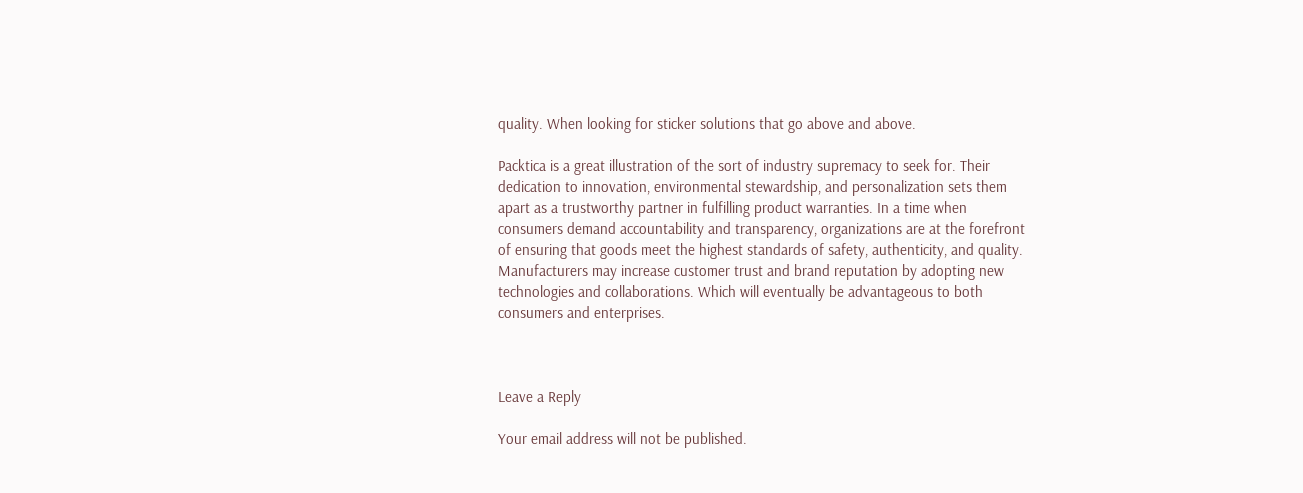quality. When looking for sticker solutions that go above and above.

Packtica is a great illustration of the sort of industry supremacy to seek for. Their dedication to innovation, environmental stewardship, and personalization sets them apart as a trustworthy partner in fulfilling product warranties. In a time when consumers demand accountability and transparency, organizations are at the forefront of ensuring that goods meet the highest standards of safety, authenticity, and quality. Manufacturers may increase customer trust and brand reputation by adopting new technologies and collaborations. Which will eventually be advantageous to both consumers and enterprises.



Leave a Reply

Your email address will not be published.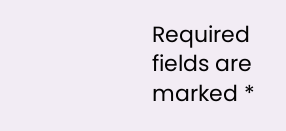Required fields are marked *